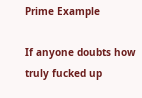Prime Example

If anyone doubts how truly fucked up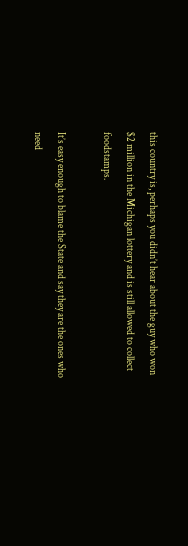this country is, perhaps you didn’t hear about the guy who won $2 million in the Michigan lottery and is still allowed to collect foodstamps.

It’s easy enough to blame the State and say they are the ones who need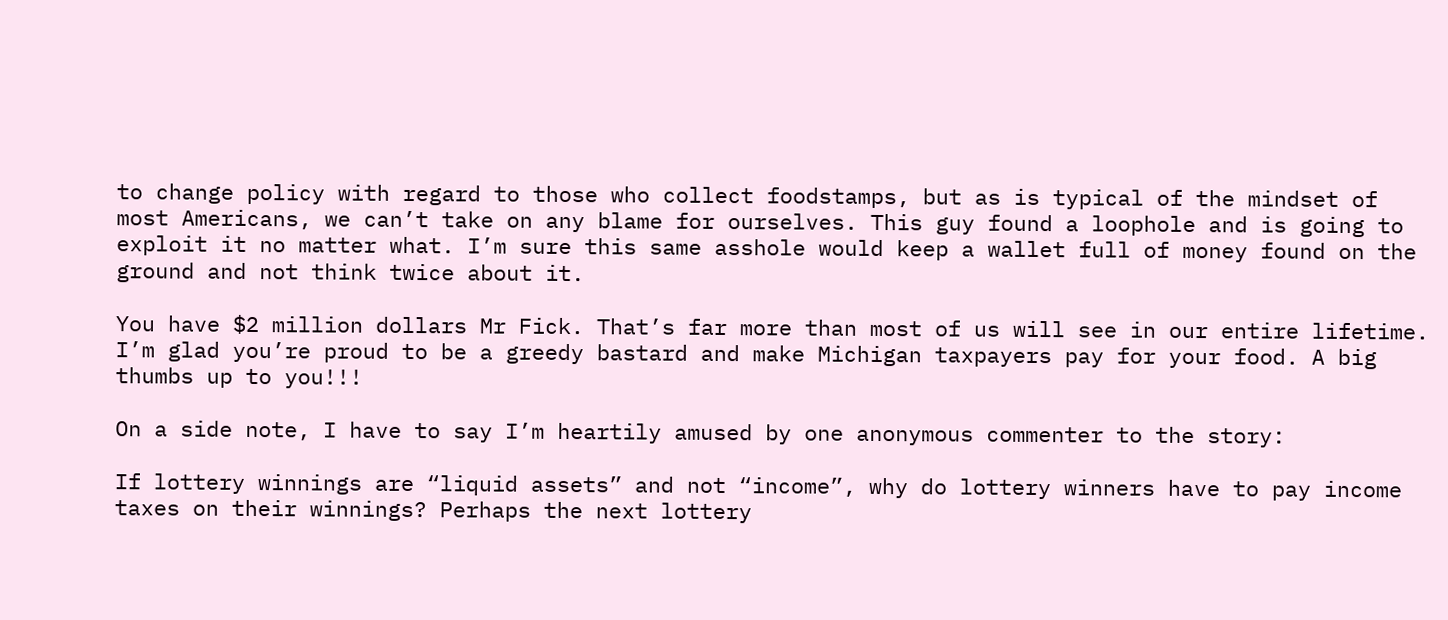to change policy with regard to those who collect foodstamps, but as is typical of the mindset of most Americans, we can’t take on any blame for ourselves. This guy found a loophole and is going to exploit it no matter what. I’m sure this same asshole would keep a wallet full of money found on the ground and not think twice about it.

You have $2 million dollars Mr Fick. That’s far more than most of us will see in our entire lifetime. I’m glad you’re proud to be a greedy bastard and make Michigan taxpayers pay for your food. A big thumbs up to you!!!

On a side note, I have to say I’m heartily amused by one anonymous commenter to the story:

If lottery winnings are “liquid assets” and not “income”, why do lottery winners have to pay income taxes on their winnings? Perhaps the next lottery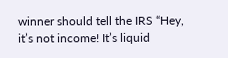winner should tell the IRS “Hey, it’s not income! It’s liquid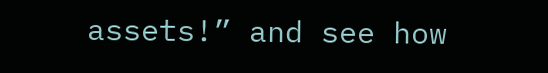assets!” and see how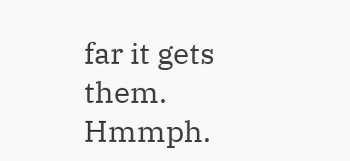far it gets them. Hmmph.